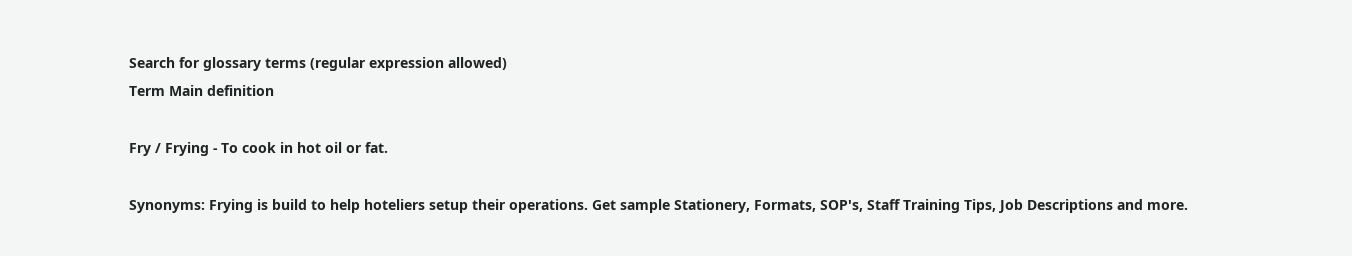Search for glossary terms (regular expression allowed)
Term Main definition

Fry / Frying - To cook in hot oil or fat.

Synonyms: Frying is build to help hoteliers setup their operations. Get sample Stationery, Formats, SOP's, Staff Training Tips, Job Descriptions and more.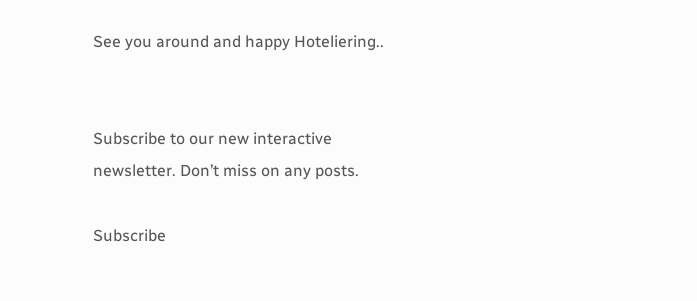See you around and happy Hoteliering..


Subscribe to our new interactive newsletter. Don’t miss on any posts.

Subscribe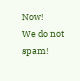Now!
We do not spam!